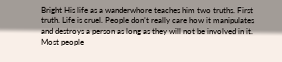Bright His life as a wanderwhore teaches him two truths. First truth. Life is cruel. People don’t really care how it manipulates and destroys a person as long as they will not be involved in it. Most people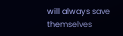will always save themselves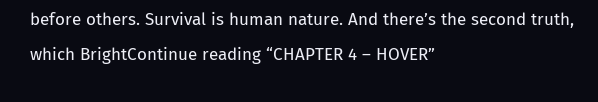before others. Survival is human nature. And there’s the second truth, which BrightContinue reading “CHAPTER 4 – HOVER”